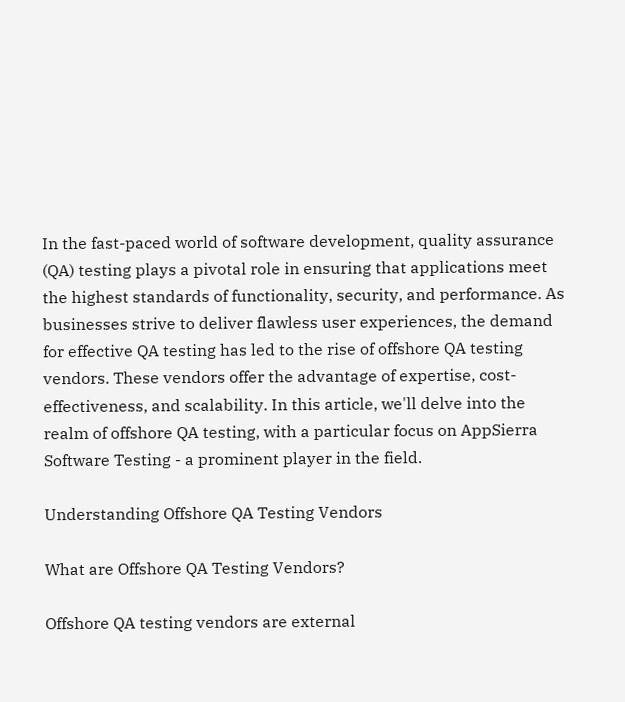In the fast-paced world of software development, quality assurance (QA) testing plays a pivotal role in ensuring that applications meet the highest standards of functionality, security, and performance. As businesses strive to deliver flawless user experiences, the demand for effective QA testing has led to the rise of offshore QA testing vendors. These vendors offer the advantage of expertise, cost-effectiveness, and scalability. In this article, we'll delve into the realm of offshore QA testing, with a particular focus on AppSierra Software Testing - a prominent player in the field.

Understanding Offshore QA Testing Vendors

What are Offshore QA Testing Vendors?

Offshore QA testing vendors are external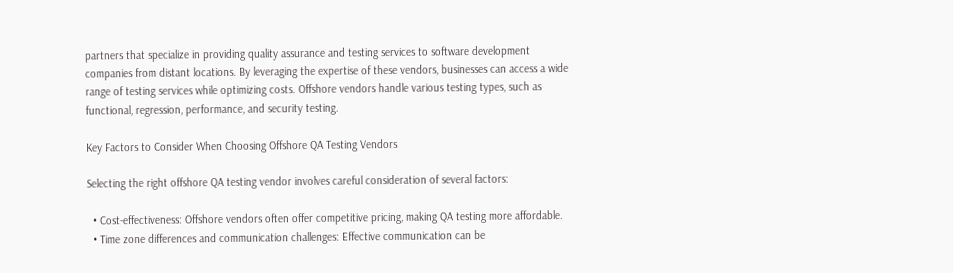partners that specialize in providing quality assurance and testing services to software development companies from distant locations. By leveraging the expertise of these vendors, businesses can access a wide range of testing services while optimizing costs. Offshore vendors handle various testing types, such as functional, regression, performance, and security testing.

Key Factors to Consider When Choosing Offshore QA Testing Vendors

Selecting the right offshore QA testing vendor involves careful consideration of several factors:

  • Cost-effectiveness: Offshore vendors often offer competitive pricing, making QA testing more affordable.
  • Time zone differences and communication challenges: Effective communication can be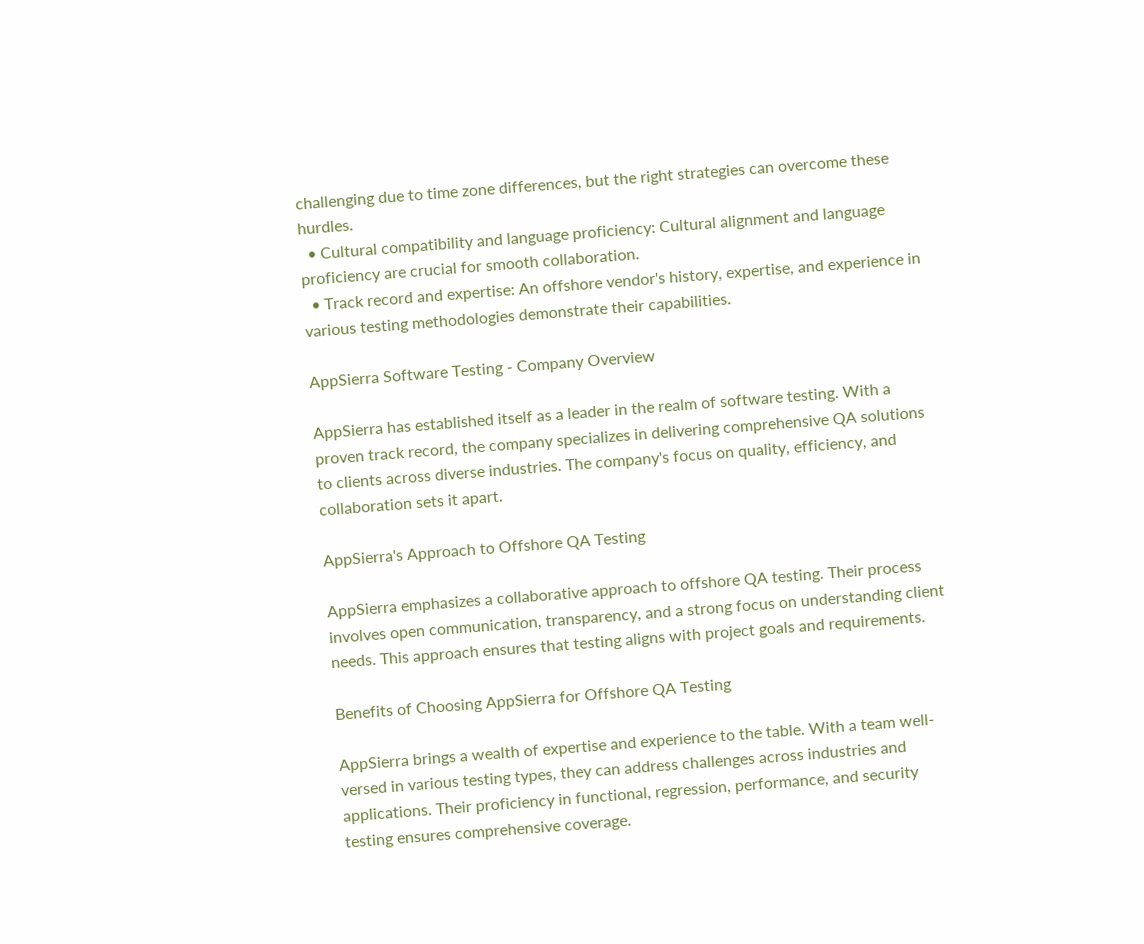challenging due to time zone differences, but the right strategies can overcome these hurdles.
  • Cultural compatibility and language proficiency: Cultural alignment and language proficiency are crucial for smooth collaboration.
  • Track record and expertise: An offshore vendor's history, expertise, and experience in various testing methodologies demonstrate their capabilities.

AppSierra Software Testing - Company Overview

AppSierra has established itself as a leader in the realm of software testing. With a proven track record, the company specializes in delivering comprehensive QA solutions to clients across diverse industries. The company's focus on quality, efficiency, and collaboration sets it apart.

AppSierra's Approach to Offshore QA Testing

AppSierra emphasizes a collaborative approach to offshore QA testing. Their process involves open communication, transparency, and a strong focus on understanding client needs. This approach ensures that testing aligns with project goals and requirements.

Benefits of Choosing AppSierra for Offshore QA Testing

AppSierra brings a wealth of expertise and experience to the table. With a team well-versed in various testing types, they can address challenges across industries and applications. Their proficiency in functional, regression, performance, and security testing ensures comprehensive coverage.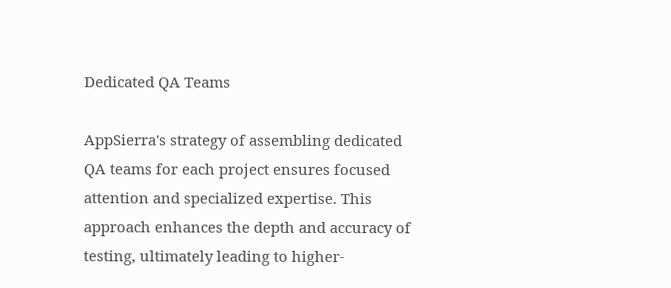Dedicated QA Teams

AppSierra's strategy of assembling dedicated QA teams for each project ensures focused attention and specialized expertise. This approach enhances the depth and accuracy of testing, ultimately leading to higher-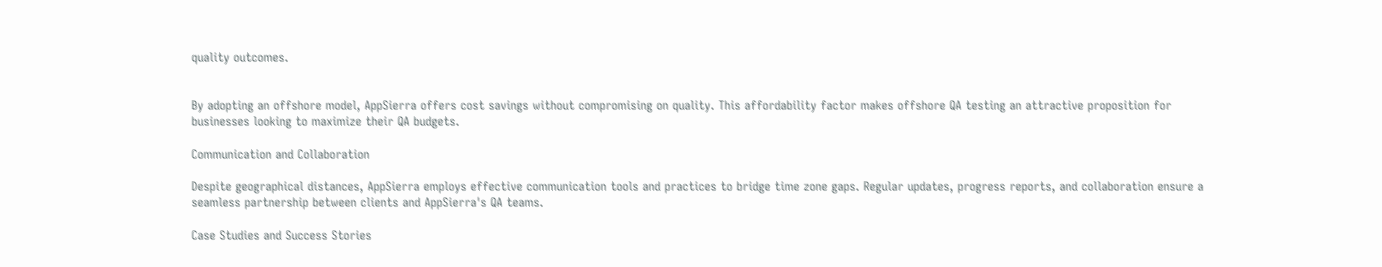quality outcomes.


By adopting an offshore model, AppSierra offers cost savings without compromising on quality. This affordability factor makes offshore QA testing an attractive proposition for businesses looking to maximize their QA budgets.

Communication and Collaboration

Despite geographical distances, AppSierra employs effective communication tools and practices to bridge time zone gaps. Regular updates, progress reports, and collaboration ensure a seamless partnership between clients and AppSierra's QA teams.

Case Studies and Success Stories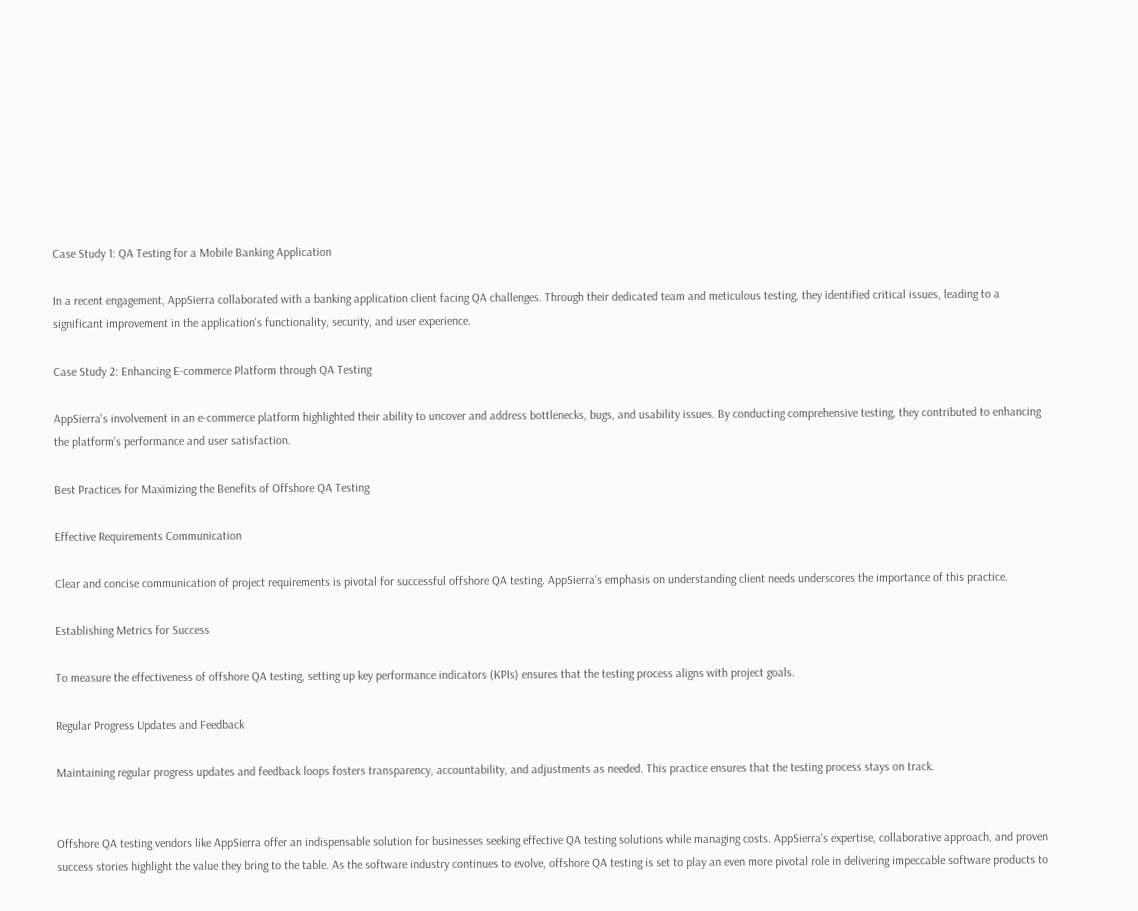Case Study 1: QA Testing for a Mobile Banking Application

In a recent engagement, AppSierra collaborated with a banking application client facing QA challenges. Through their dedicated team and meticulous testing, they identified critical issues, leading to a significant improvement in the application's functionality, security, and user experience.

Case Study 2: Enhancing E-commerce Platform through QA Testing

AppSierra's involvement in an e-commerce platform highlighted their ability to uncover and address bottlenecks, bugs, and usability issues. By conducting comprehensive testing, they contributed to enhancing the platform's performance and user satisfaction.

Best Practices for Maximizing the Benefits of Offshore QA Testing

Effective Requirements Communication

Clear and concise communication of project requirements is pivotal for successful offshore QA testing. AppSierra's emphasis on understanding client needs underscores the importance of this practice.

Establishing Metrics for Success

To measure the effectiveness of offshore QA testing, setting up key performance indicators (KPIs) ensures that the testing process aligns with project goals.

Regular Progress Updates and Feedback

Maintaining regular progress updates and feedback loops fosters transparency, accountability, and adjustments as needed. This practice ensures that the testing process stays on track.


Offshore QA testing vendors like AppSierra offer an indispensable solution for businesses seeking effective QA testing solutions while managing costs. AppSierra's expertise, collaborative approach, and proven success stories highlight the value they bring to the table. As the software industry continues to evolve, offshore QA testing is set to play an even more pivotal role in delivering impeccable software products to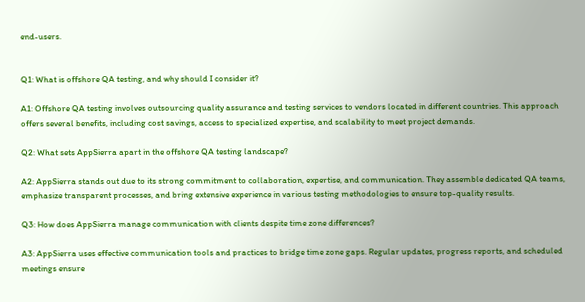end-users.


Q1: What is offshore QA testing, and why should I consider it?

A1: Offshore QA testing involves outsourcing quality assurance and testing services to vendors located in different countries. This approach offers several benefits, including cost savings, access to specialized expertise, and scalability to meet project demands.

Q2: What sets AppSierra apart in the offshore QA testing landscape?

A2: AppSierra stands out due to its strong commitment to collaboration, expertise, and communication. They assemble dedicated QA teams, emphasize transparent processes, and bring extensive experience in various testing methodologies to ensure top-quality results.

Q3: How does AppSierra manage communication with clients despite time zone differences?

A3: AppSierra uses effective communication tools and practices to bridge time zone gaps. Regular updates, progress reports, and scheduled meetings ensure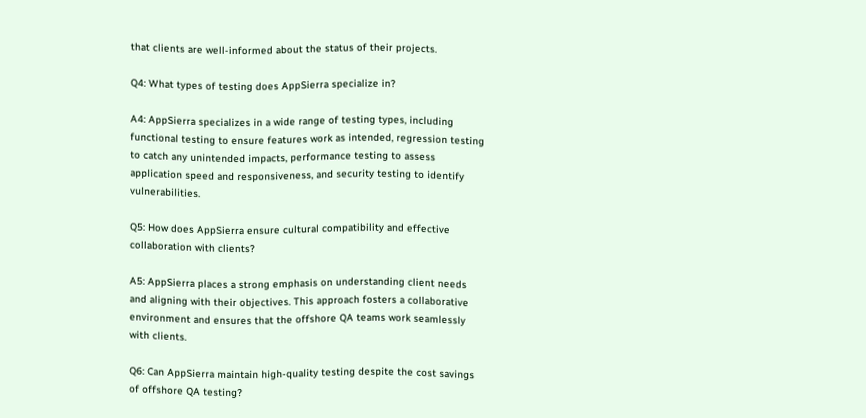that clients are well-informed about the status of their projects.

Q4: What types of testing does AppSierra specialize in?

A4: AppSierra specializes in a wide range of testing types, including functional testing to ensure features work as intended, regression testing to catch any unintended impacts, performance testing to assess application speed and responsiveness, and security testing to identify vulnerabilities.

Q5: How does AppSierra ensure cultural compatibility and effective collaboration with clients?

A5: AppSierra places a strong emphasis on understanding client needs and aligning with their objectives. This approach fosters a collaborative environment and ensures that the offshore QA teams work seamlessly with clients.

Q6: Can AppSierra maintain high-quality testing despite the cost savings of offshore QA testing?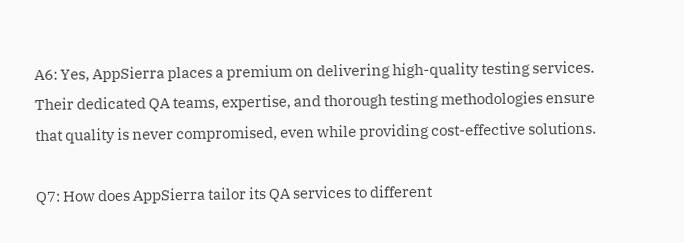A6: Yes, AppSierra places a premium on delivering high-quality testing services. Their dedicated QA teams, expertise, and thorough testing methodologies ensure that quality is never compromised, even while providing cost-effective solutions.

Q7: How does AppSierra tailor its QA services to different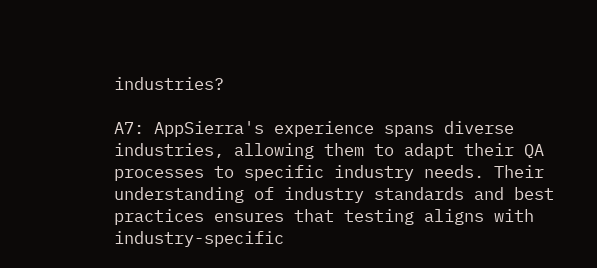industries?

A7: AppSierra's experience spans diverse industries, allowing them to adapt their QA processes to specific industry needs. Their understanding of industry standards and best practices ensures that testing aligns with industry-specific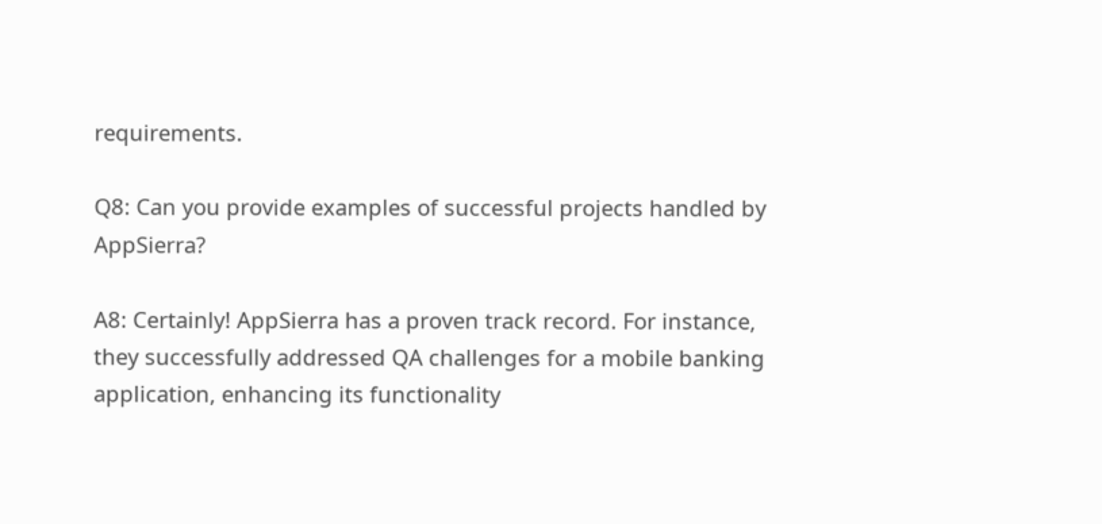requirements.

Q8: Can you provide examples of successful projects handled by AppSierra?

A8: Certainly! AppSierra has a proven track record. For instance, they successfully addressed QA challenges for a mobile banking application, enhancing its functionality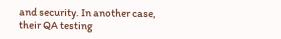and security. In another case, their QA testing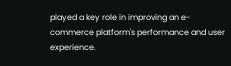played a key role in improving an e-commerce platform's performance and user experience.